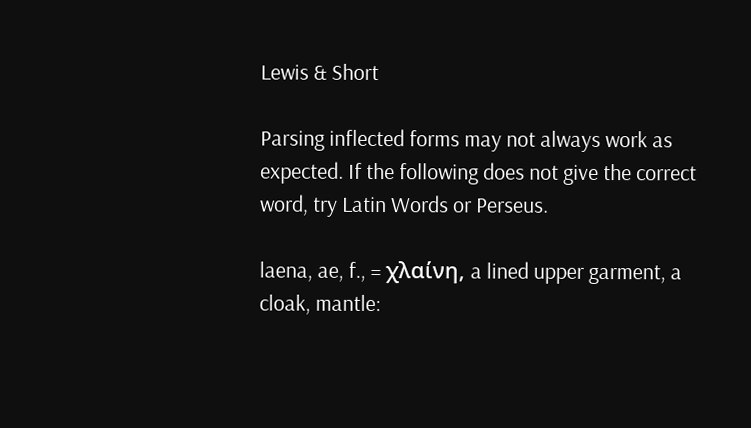Lewis & Short

Parsing inflected forms may not always work as expected. If the following does not give the correct word, try Latin Words or Perseus.

laena, ae, f., = χλαίνη, a lined upper garment, a cloak, mantle: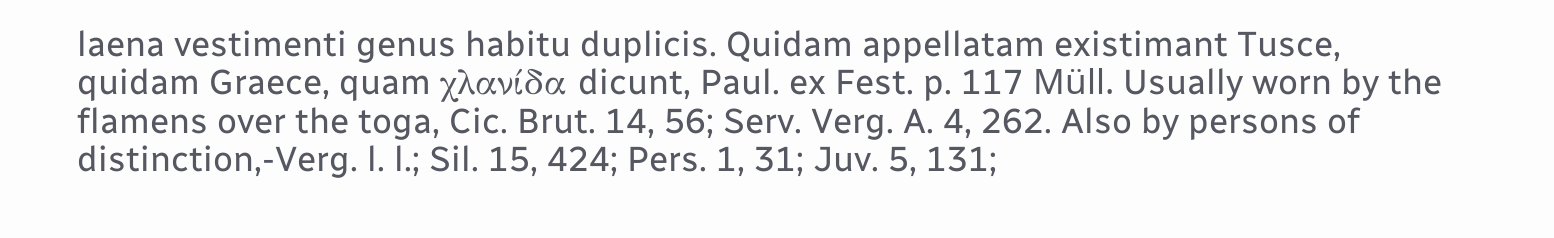laena vestimenti genus habitu duplicis. Quidam appellatam existimant Tusce, quidam Graece, quam χλανίδα dicunt, Paul. ex Fest. p. 117 Müll. Usually worn by the flamens over the toga, Cic. Brut. 14, 56; Serv. Verg. A. 4, 262. Also by persons of distinction,-Verg. l. l.; Sil. 15, 424; Pers. 1, 31; Juv. 5, 131;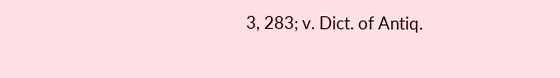3, 283; v. Dict. of Antiq.